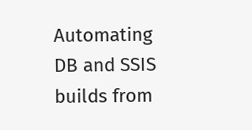Automating DB and SSIS builds from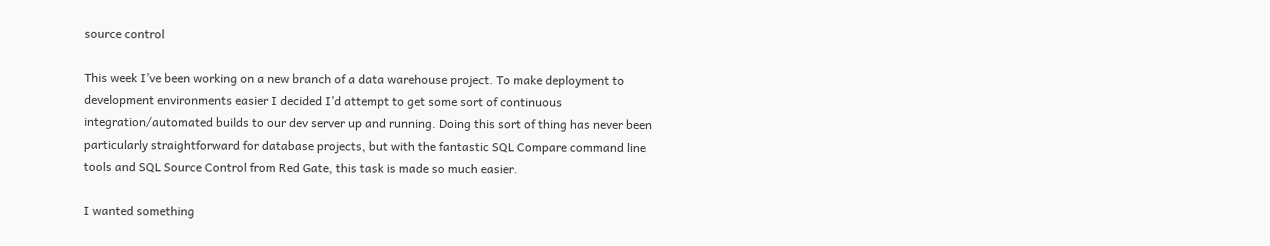source control

This week I’ve been working on a new branch of a data warehouse project. To make deployment to development environments easier I decided I’d attempt to get some sort of continuous integration/automated builds to our dev server up and running. Doing this sort of thing has never been particularly straightforward for database projects, but with the fantastic SQL Compare command line tools and SQL Source Control from Red Gate, this task is made so much easier.

I wanted something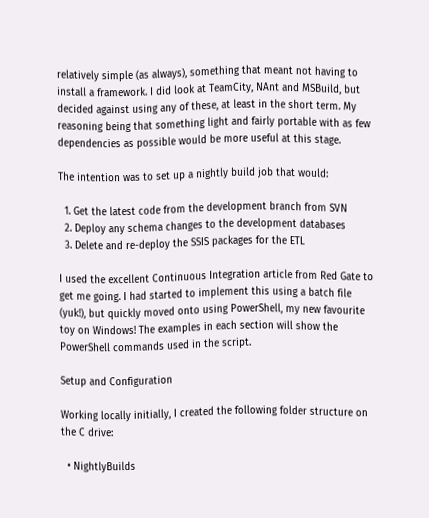relatively simple (as always), something that meant not having to install a framework. I did look at TeamCity, NAnt and MSBuild, but decided against using any of these, at least in the short term. My reasoning being that something light and fairly portable with as few dependencies as possible would be more useful at this stage.

The intention was to set up a nightly build job that would:

  1. Get the latest code from the development branch from SVN
  2. Deploy any schema changes to the development databases
  3. Delete and re-deploy the SSIS packages for the ETL

I used the excellent Continuous Integration article from Red Gate to get me going. I had started to implement this using a batch file (yuk!), but quickly moved onto using PowerShell, my new favourite toy on Windows! The examples in each section will show the PowerShell commands used in the script.

Setup and Configuration

Working locally initially, I created the following folder structure on the C drive:

  • NightlyBuilds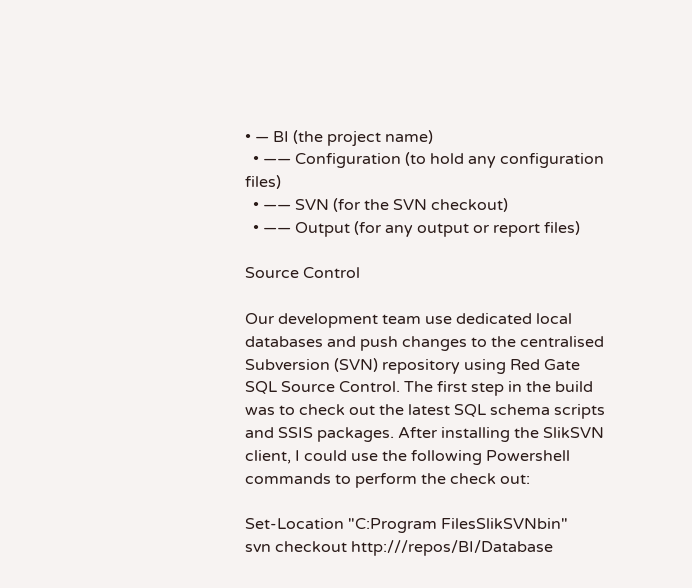• — BI (the project name)
  • —— Configuration (to hold any configuration files)
  • —— SVN (for the SVN checkout)
  • —— Output (for any output or report files)

Source Control

Our development team use dedicated local databases and push changes to the centralised Subversion (SVN) repository using Red Gate SQL Source Control. The first step in the build was to check out the latest SQL schema scripts and SSIS packages. After installing the SlikSVN client, I could use the following Powershell commands to perform the check out:

Set-Location "C:Program FilesSlikSVNbin"
svn checkout http:///repos/BI/Database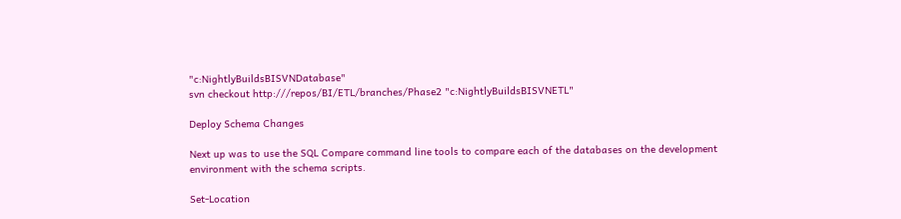"c:NightlyBuildsBISVNDatabase"
svn checkout http:///repos/BI/ETL/branches/Phase2 "c:NightlyBuildsBISVNETL"

Deploy Schema Changes

Next up was to use the SQL Compare command line tools to compare each of the databases on the development environment with the schema scripts.

Set-Location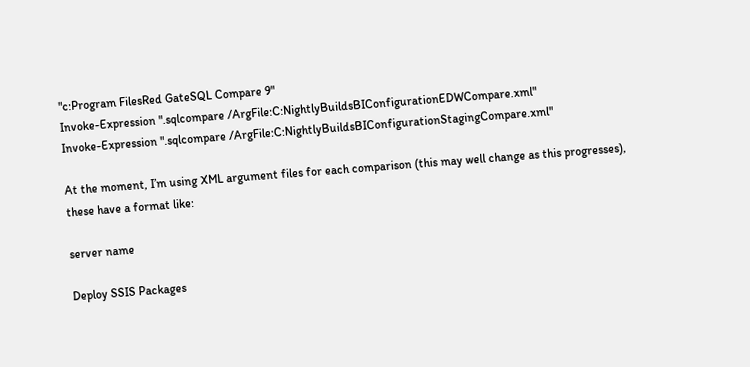"c:Program FilesRed GateSQL Compare 9"
Invoke-Expression ".sqlcompare /ArgFile:C:NightlyBuildsBIConfigurationEDWCompare.xml"
Invoke-Expression ".sqlcompare /ArgFile:C:NightlyBuildsBIConfigurationStagingCompare.xml"

At the moment, I’m using XML argument files for each comparison (this may well change as this progresses), these have a format like:

server name

Deploy SSIS Packages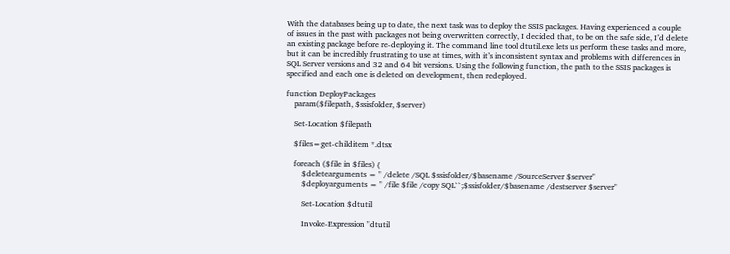With the databases being up to date, the next task was to deploy the SSIS packages. Having experienced a couple of issues in the past with packages not being overwritten correctly, I decided that, to be on the safe side, I’d delete an existing package before re-deploying it. The command line tool dtutil.exe lets us perform these tasks and more, but it can be incredibly frustrating to use at times, with it’s inconsistent syntax and problems with differences in SQL Server versions and 32 and 64 bit versions. Using the following function, the path to the SSIS packages is specified and each one is deleted on development, then redeployed.

function DeployPackages
    param($filepath, $ssisfolder, $server)

    Set-Location $filepath

    $files=get-childitem *.dtsx

    foreach ($file in $files) {
        $deletearguments = " /delete /SQL $ssisfolder/$basename /SourceServer $server"
        $deployarguments = " /file $file /copy SQL``;$ssisfolder/$basename /destserver $server"

        Set-Location $dtutil

        Invoke-Expression "dtutil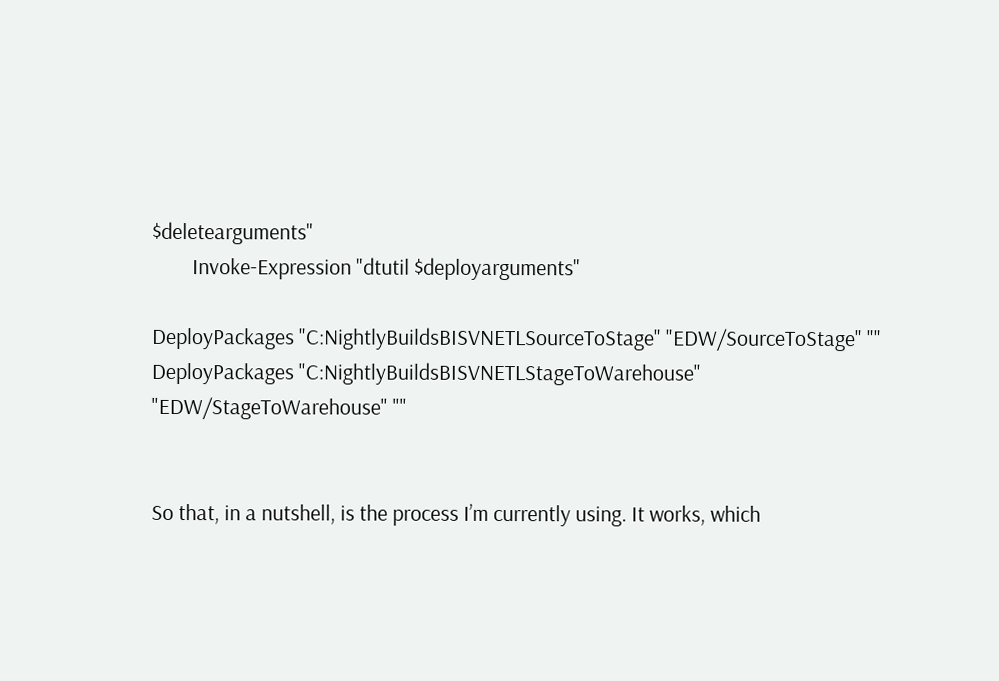$deletearguments"
        Invoke-Expression "dtutil $deployarguments"

DeployPackages "C:NightlyBuildsBISVNETLSourceToStage" "EDW/SourceToStage" ""
DeployPackages "C:NightlyBuildsBISVNETLStageToWarehouse" "EDW/StageToWarehouse" ""


So that, in a nutshell, is the process I’m currently using. It works, which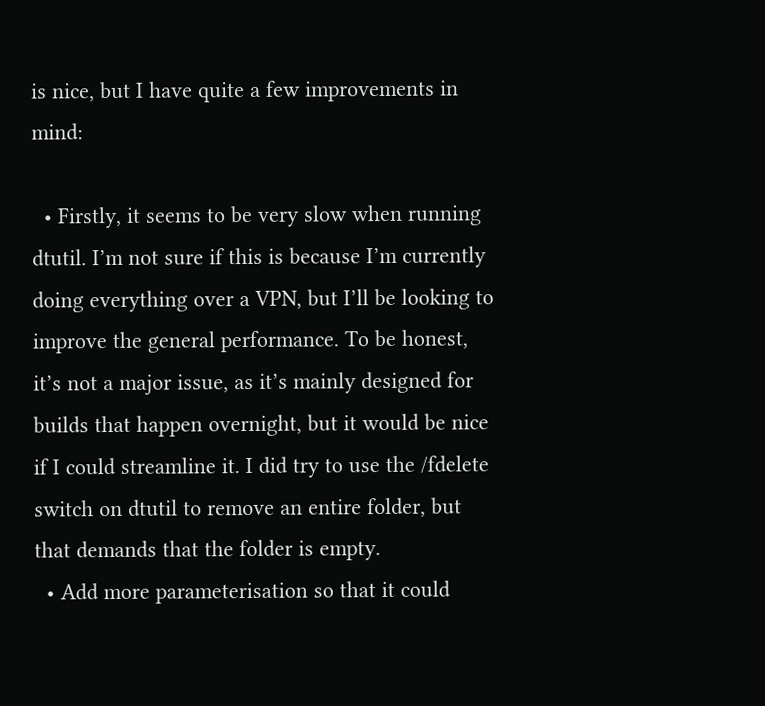is nice, but I have quite a few improvements in mind:

  • Firstly, it seems to be very slow when running dtutil. I’m not sure if this is because I’m currently doing everything over a VPN, but I’ll be looking to improve the general performance. To be honest, it’s not a major issue, as it’s mainly designed for builds that happen overnight, but it would be nice if I could streamline it. I did try to use the /fdelete switch on dtutil to remove an entire folder, but that demands that the folder is empty.
  • Add more parameterisation so that it could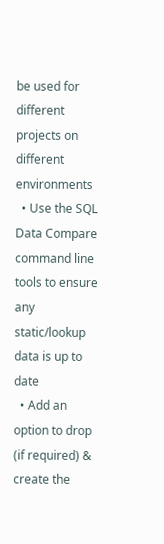be used for different projects on different environments
  • Use the SQL Data Compare command line tools to ensure any static/lookup data is up to date
  • Add an option to drop (if required) & create the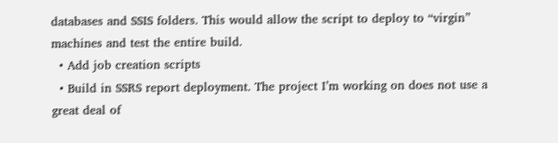databases and SSIS folders. This would allow the script to deploy to “virgin” machines and test the entire build.
  • Add job creation scripts
  • Build in SSRS report deployment. The project I’m working on does not use a great deal of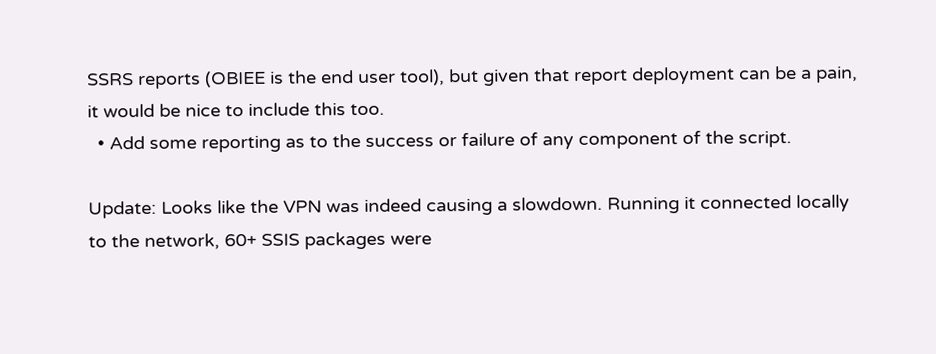SSRS reports (OBIEE is the end user tool), but given that report deployment can be a pain, it would be nice to include this too.
  • Add some reporting as to the success or failure of any component of the script.

Update: Looks like the VPN was indeed causing a slowdown. Running it connected locally to the network, 60+ SSIS packages were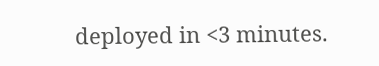deployed in <3 minutes.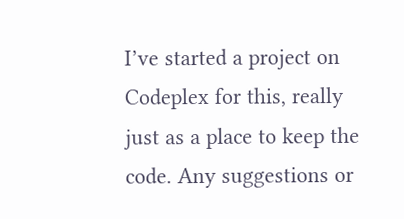I’ve started a project on Codeplex for this, really just as a place to keep the code. Any suggestions or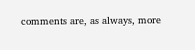comments are, as always, more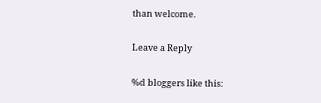than welcome.

Leave a Reply

%d bloggers like this: